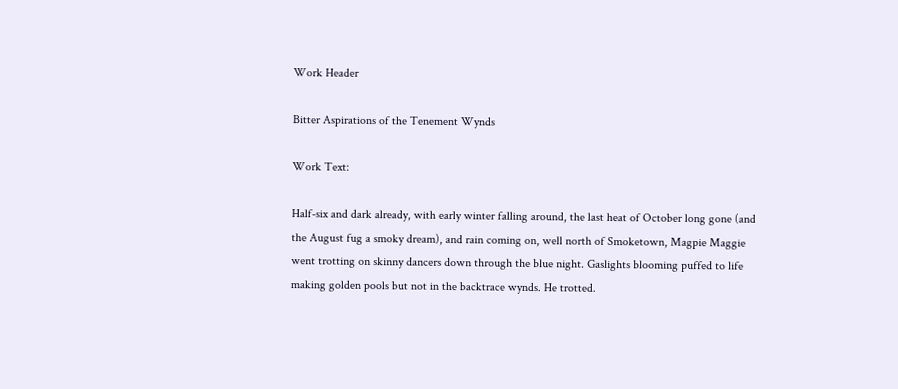Work Header

Bitter Aspirations of the Tenement Wynds

Work Text:

Half-six and dark already, with early winter falling around, the last heat of October long gone (and the August fug a smoky dream), and rain coming on, well north of Smoketown, Magpie Maggie went trotting on skinny dancers down through the blue night. Gaslights blooming puffed to life making golden pools but not in the backtrace wynds. He trotted.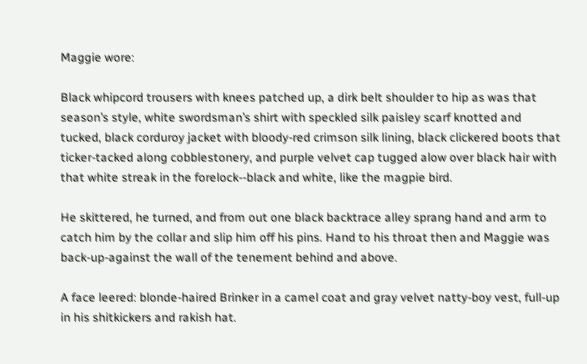Maggie wore:

Black whipcord trousers with knees patched up, a dirk belt shoulder to hip as was that season’s style, white swordsman’s shirt with speckled silk paisley scarf knotted and tucked, black corduroy jacket with bloody-red crimson silk lining, black clickered boots that ticker-tacked along cobblestonery, and purple velvet cap tugged alow over black hair with that white streak in the forelock--black and white, like the magpie bird.

He skittered, he turned, and from out one black backtrace alley sprang hand and arm to catch him by the collar and slip him off his pins. Hand to his throat then and Maggie was back-up-against the wall of the tenement behind and above.

A face leered: blonde-haired Brinker in a camel coat and gray velvet natty-boy vest, full-up in his shitkickers and rakish hat.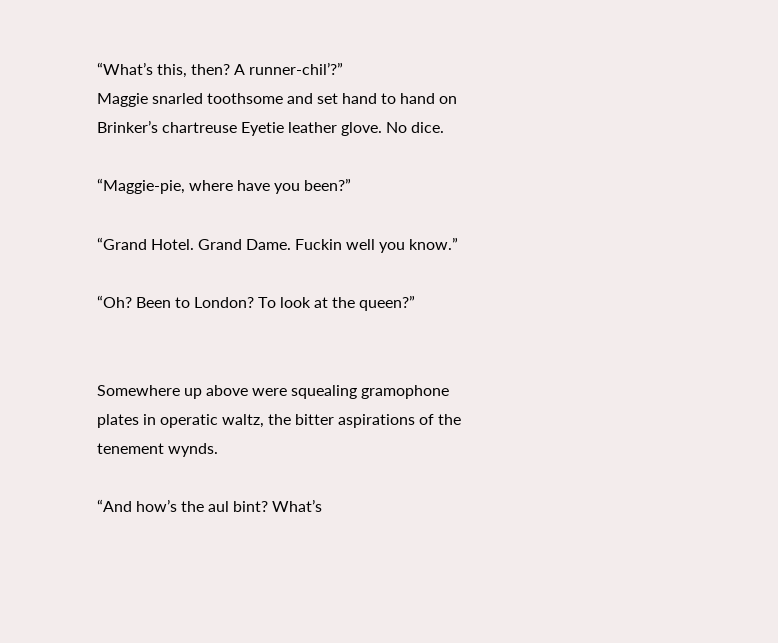“What’s this, then? A runner-chil’?”
Maggie snarled toothsome and set hand to hand on Brinker’s chartreuse Eyetie leather glove. No dice.

“Maggie-pie, where have you been?”

“Grand Hotel. Grand Dame. Fuckin well you know.”

“Oh? Been to London? To look at the queen?”


Somewhere up above were squealing gramophone plates in operatic waltz, the bitter aspirations of the tenement wynds.

“And how’s the aul bint? What’s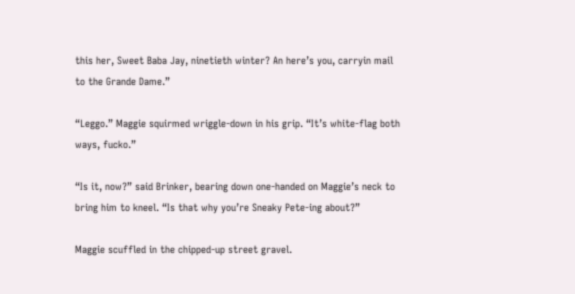this her, Sweet Baba Jay, ninetieth winter? An here’s you, carryin mail to the Grande Dame.”

“Leggo.” Maggie squirmed wriggle-down in his grip. “It’s white-flag both ways, fucko.”

“Is it, now?” said Brinker, bearing down one-handed on Maggie’s neck to bring him to kneel. “Is that why you’re Sneaky Pete-ing about?”

Maggie scuffled in the chipped-up street gravel.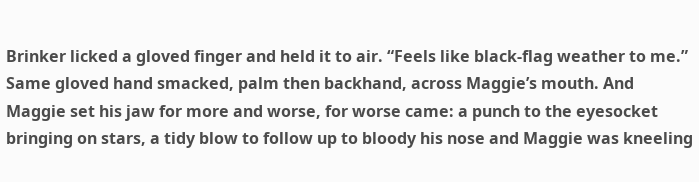Brinker licked a gloved finger and held it to air. “Feels like black-flag weather to me.” Same gloved hand smacked, palm then backhand, across Maggie’s mouth. And Maggie set his jaw for more and worse, for worse came: a punch to the eyesocket bringing on stars, a tidy blow to follow up to bloody his nose and Maggie was kneeling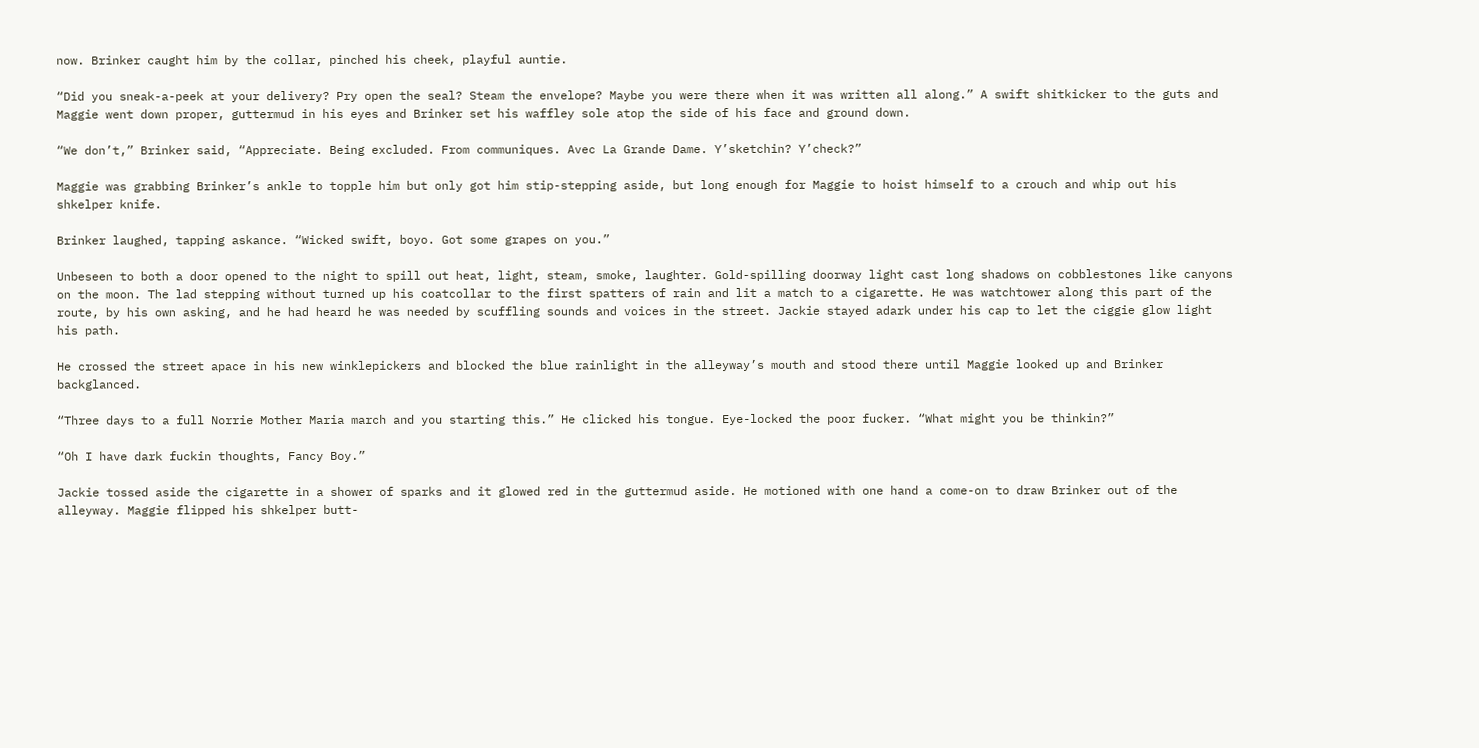now. Brinker caught him by the collar, pinched his cheek, playful auntie.

“Did you sneak-a-peek at your delivery? Pry open the seal? Steam the envelope? Maybe you were there when it was written all along.” A swift shitkicker to the guts and Maggie went down proper, guttermud in his eyes and Brinker set his waffley sole atop the side of his face and ground down.

“We don’t,” Brinker said, “Appreciate. Being excluded. From communiques. Avec La Grande Dame. Y’sketchin? Y’check?”

Maggie was grabbing Brinker’s ankle to topple him but only got him stip-stepping aside, but long enough for Maggie to hoist himself to a crouch and whip out his shkelper knife.

Brinker laughed, tapping askance. “Wicked swift, boyo. Got some grapes on you.”

Unbeseen to both a door opened to the night to spill out heat, light, steam, smoke, laughter. Gold-spilling doorway light cast long shadows on cobblestones like canyons on the moon. The lad stepping without turned up his coatcollar to the first spatters of rain and lit a match to a cigarette. He was watchtower along this part of the route, by his own asking, and he had heard he was needed by scuffling sounds and voices in the street. Jackie stayed adark under his cap to let the ciggie glow light his path.

He crossed the street apace in his new winklepickers and blocked the blue rainlight in the alleyway’s mouth and stood there until Maggie looked up and Brinker backglanced.

“Three days to a full Norrie Mother Maria march and you starting this.” He clicked his tongue. Eye-locked the poor fucker. “What might you be thinkin?”

“Oh I have dark fuckin thoughts, Fancy Boy.”

Jackie tossed aside the cigarette in a shower of sparks and it glowed red in the guttermud aside. He motioned with one hand a come-on to draw Brinker out of the alleyway. Maggie flipped his shkelper butt-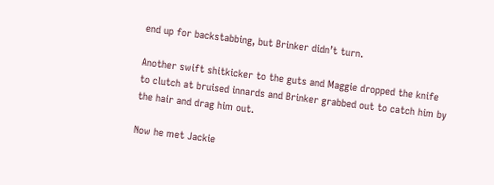end up for backstabbing, but Brinker didn’t turn.

Another swift shitkicker to the guts and Maggie dropped the knife to clutch at bruised innards and Brinker grabbed out to catch him by the hair and drag him out.

Now he met Jackie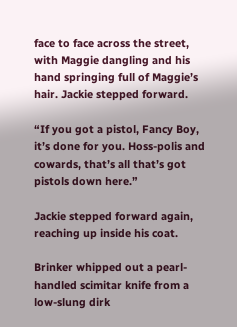face to face across the street, with Maggie dangling and his hand springing full of Maggie’s hair. Jackie stepped forward.

“If you got a pistol, Fancy Boy, it’s done for you. Hoss-polis and cowards, that’s all that’s got pistols down here.”

Jackie stepped forward again, reaching up inside his coat.

Brinker whipped out a pearl-handled scimitar knife from a low-slung dirk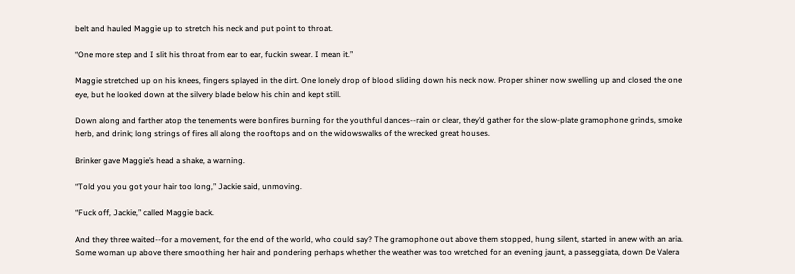belt and hauled Maggie up to stretch his neck and put point to throat.

“One more step and I slit his throat from ear to ear, fuckin swear. I mean it.”

Maggie stretched up on his knees, fingers splayed in the dirt. One lonely drop of blood sliding down his neck now. Proper shiner now swelling up and closed the one eye, but he looked down at the silvery blade below his chin and kept still.

Down along and farther atop the tenements were bonfires burning for the youthful dances--rain or clear, they’d gather for the slow-plate gramophone grinds, smoke herb, and drink; long strings of fires all along the rooftops and on the widowswalks of the wrecked great houses.

Brinker gave Maggie’s head a shake, a warning.

“Told you you got your hair too long,” Jackie said, unmoving.

“Fuck off, Jackie,” called Maggie back.

And they three waited--for a movement, for the end of the world, who could say? The gramophone out above them stopped, hung silent, started in anew with an aria. Some woman up above there smoothing her hair and pondering perhaps whether the weather was too wretched for an evening jaunt, a passeggiata, down De Valera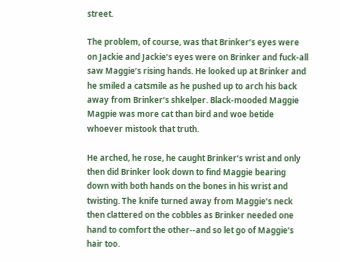street.

The problem, of course, was that Brinker’s eyes were on Jackie and Jackie’s eyes were on Brinker and fuck-all saw Maggie’s rising hands. He looked up at Brinker and he smiled a catsmile as he pushed up to arch his back away from Brinker’s shkelper. Black-mooded Maggie Magpie was more cat than bird and woe betide whoever mistook that truth.

He arched, he rose, he caught Brinker’s wrist and only then did Brinker look down to find Maggie bearing down with both hands on the bones in his wrist and twisting. The knife turned away from Maggie’s neck then clattered on the cobbles as Brinker needed one hand to comfort the other--and so let go of Maggie’s hair too.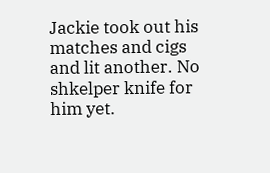Jackie took out his matches and cigs and lit another. No shkelper knife for him yet.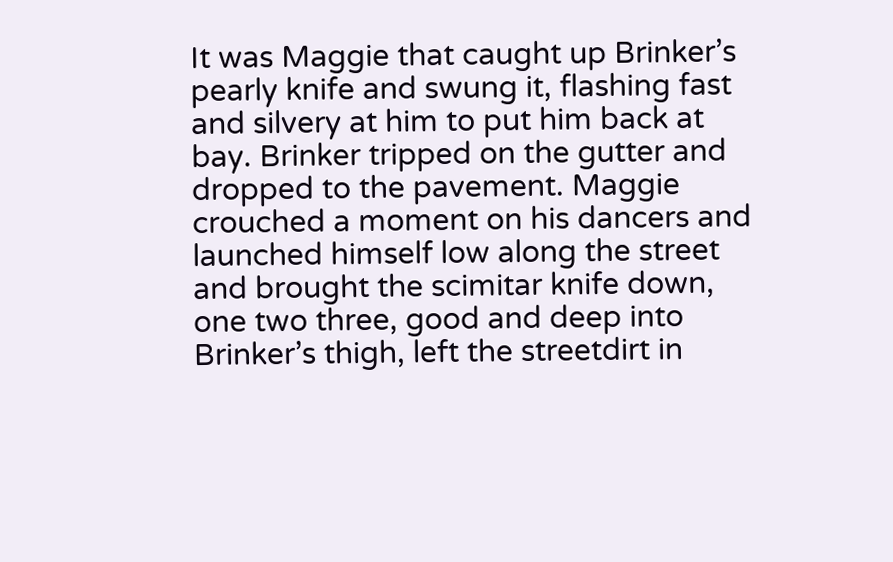It was Maggie that caught up Brinker’s pearly knife and swung it, flashing fast and silvery at him to put him back at bay. Brinker tripped on the gutter and dropped to the pavement. Maggie crouched a moment on his dancers and launched himself low along the street and brought the scimitar knife down, one two three, good and deep into Brinker’s thigh, left the streetdirt in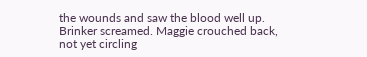the wounds and saw the blood well up. Brinker screamed. Maggie crouched back, not yet circling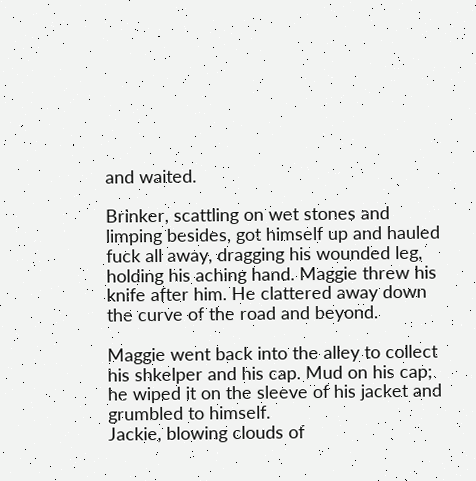and waited.

Brinker, scattling on wet stones and limping besides, got himself up and hauled fuck all away, dragging his wounded leg, holding his aching hand. Maggie threw his knife after him. He clattered away down the curve of the road and beyond.

Maggie went back into the alley to collect his shkelper and his cap. Mud on his cap; he wiped it on the sleeve of his jacket and grumbled to himself.
Jackie, blowing clouds of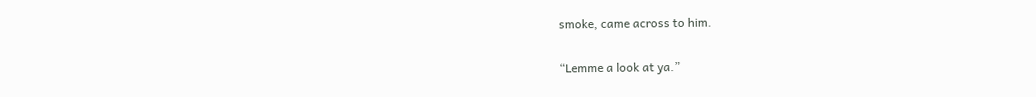smoke, came across to him.

“Lemme a look at ya.”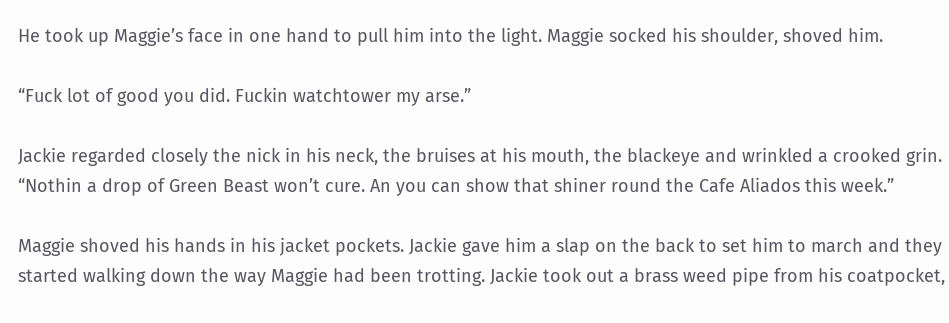He took up Maggie’s face in one hand to pull him into the light. Maggie socked his shoulder, shoved him.

“Fuck lot of good you did. Fuckin watchtower my arse.”

Jackie regarded closely the nick in his neck, the bruises at his mouth, the blackeye and wrinkled a crooked grin. “Nothin a drop of Green Beast won’t cure. An you can show that shiner round the Cafe Aliados this week.”

Maggie shoved his hands in his jacket pockets. Jackie gave him a slap on the back to set him to march and they started walking down the way Maggie had been trotting. Jackie took out a brass weed pipe from his coatpocket,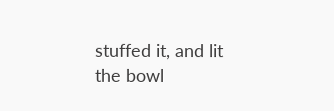stuffed it, and lit the bowl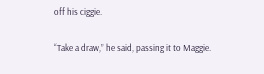off his ciggie.

“Take a draw,” he said, passing it to Maggie.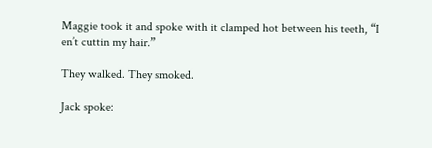Maggie took it and spoke with it clamped hot between his teeth, “I en’t cuttin my hair.”

They walked. They smoked.

Jack spoke: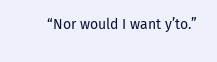“Nor would I want y’to.”